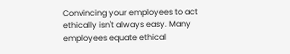Convincing your employees to act ethically isn't always easy. Many employees equate ethical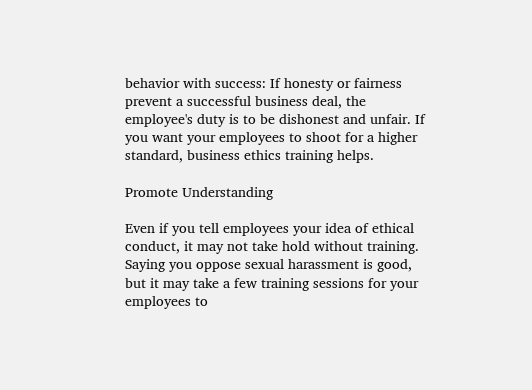behavior with success: If honesty or fairness prevent a successful business deal, the employee's duty is to be dishonest and unfair. If you want your employees to shoot for a higher standard, business ethics training helps.

Promote Understanding

Even if you tell employees your idea of ethical conduct, it may not take hold without training. Saying you oppose sexual harassment is good, but it may take a few training sessions for your employees to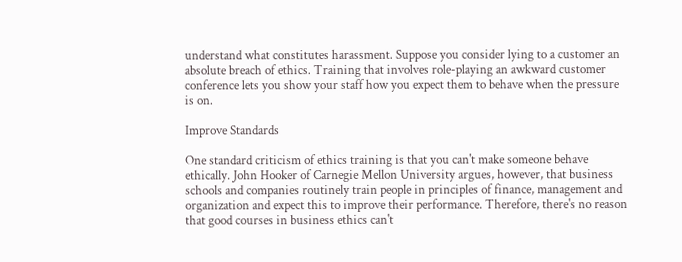understand what constitutes harassment. Suppose you consider lying to a customer an absolute breach of ethics. Training that involves role-playing an awkward customer conference lets you show your staff how you expect them to behave when the pressure is on.

Improve Standards

One standard criticism of ethics training is that you can't make someone behave ethically. John Hooker of Carnegie Mellon University argues, however, that business schools and companies routinely train people in principles of finance, management and organization and expect this to improve their performance. Therefore, there's no reason that good courses in business ethics can't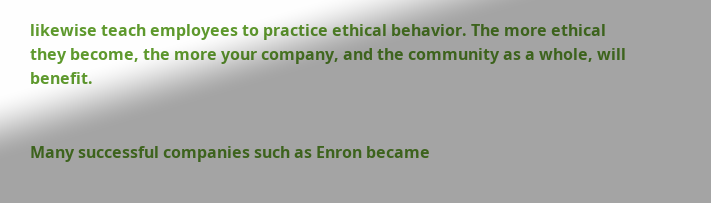likewise teach employees to practice ethical behavior. The more ethical they become, the more your company, and the community as a whole, will benefit.


Many successful companies such as Enron became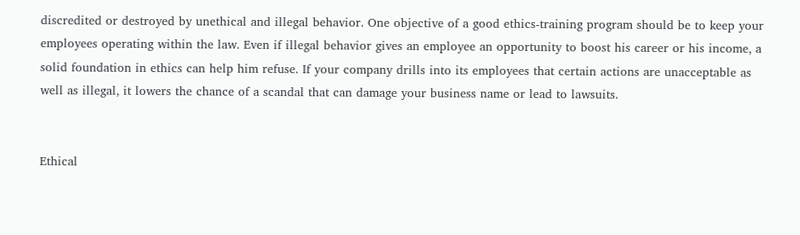discredited or destroyed by unethical and illegal behavior. One objective of a good ethics-training program should be to keep your employees operating within the law. Even if illegal behavior gives an employee an opportunity to boost his career or his income, a solid foundation in ethics can help him refuse. If your company drills into its employees that certain actions are unacceptable as well as illegal, it lowers the chance of a scandal that can damage your business name or lead to lawsuits.


Ethical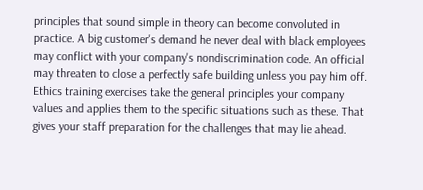principles that sound simple in theory can become convoluted in practice. A big customer's demand he never deal with black employees may conflict with your company's nondiscrimination code. An official may threaten to close a perfectly safe building unless you pay him off. Ethics training exercises take the general principles your company values and applies them to the specific situations such as these. That gives your staff preparation for the challenges that may lie ahead.